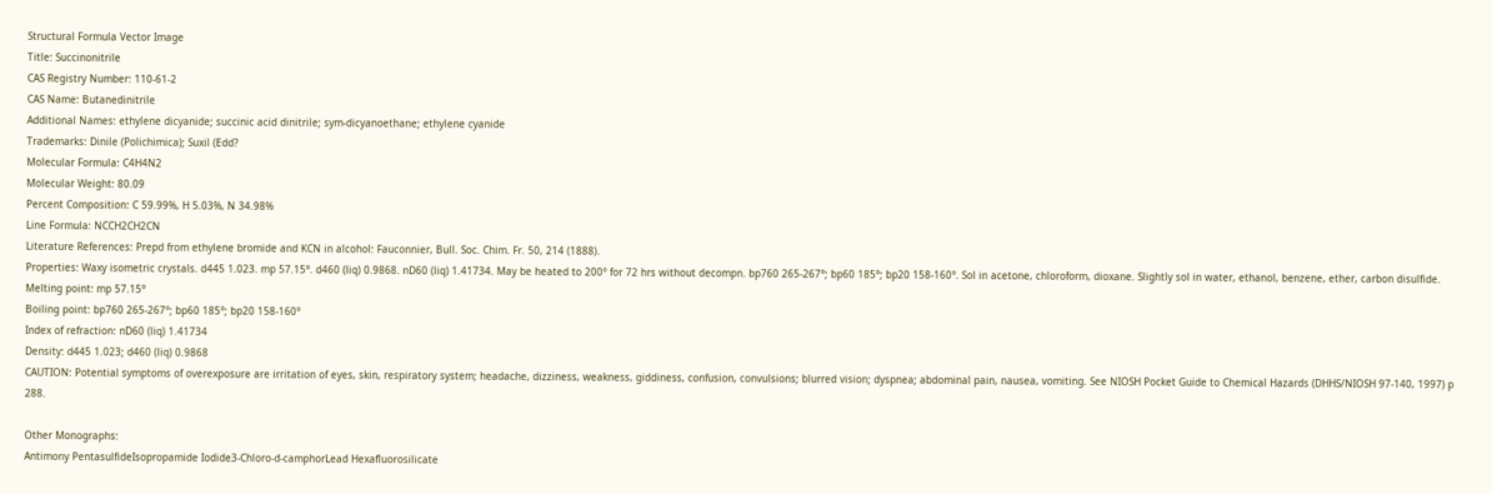Structural Formula Vector Image
Title: Succinonitrile
CAS Registry Number: 110-61-2
CAS Name: Butanedinitrile
Additional Names: ethylene dicyanide; succinic acid dinitrile; sym-dicyanoethane; ethylene cyanide
Trademarks: Dinile (Polichimica); Suxil (Edd?
Molecular Formula: C4H4N2
Molecular Weight: 80.09
Percent Composition: C 59.99%, H 5.03%, N 34.98%
Line Formula: NCCH2CH2CN
Literature References: Prepd from ethylene bromide and KCN in alcohol: Fauconnier, Bull. Soc. Chim. Fr. 50, 214 (1888).
Properties: Waxy isometric crystals. d445 1.023. mp 57.15°. d460 (liq) 0.9868. nD60 (liq) 1.41734. May be heated to 200° for 72 hrs without decompn. bp760 265-267°; bp60 185°; bp20 158-160°. Sol in acetone, chloroform, dioxane. Slightly sol in water, ethanol, benzene, ether, carbon disulfide.
Melting point: mp 57.15°
Boiling point: bp760 265-267°; bp60 185°; bp20 158-160°
Index of refraction: nD60 (liq) 1.41734
Density: d445 1.023; d460 (liq) 0.9868
CAUTION: Potential symptoms of overexposure are irritation of eyes, skin, respiratory system; headache, dizziness, weakness, giddiness, confusion, convulsions; blurred vision; dyspnea; abdominal pain, nausea, vomiting. See NIOSH Pocket Guide to Chemical Hazards (DHHS/NIOSH 97-140, 1997) p 288.

Other Monographs:
Antimony PentasulfideIsopropamide Iodide3-Chloro-d-camphorLead Hexafluorosilicate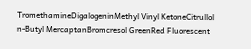TromethamineDigalogeninMethyl Vinyl KetoneCitrullol
n-Butyl MercaptanBromcresol GreenRed Fluorescent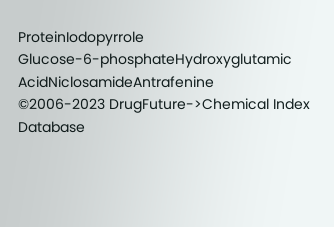ProteinIodopyrrole
Glucose-6-phosphateHydroxyglutamic AcidNiclosamideAntrafenine
©2006-2023 DrugFuture->Chemical Index Database